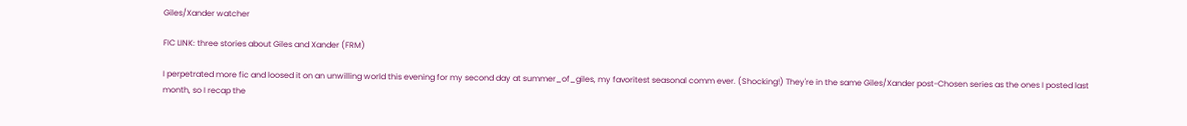Giles/Xander watcher

FIC LINK: three stories about Giles and Xander (FRM)

I perpetrated more fic and loosed it on an unwilling world this evening for my second day at summer_of_giles, my favoritest seasonal comm ever. (Shocking!) They're in the same Giles/Xander post-Chosen series as the ones I posted last month, so I recap the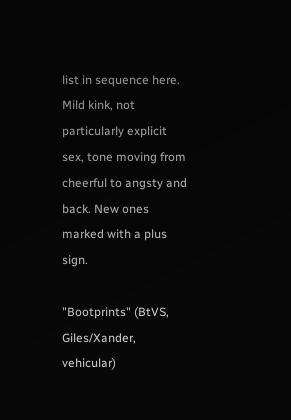list in sequence here. Mild kink, not particularly explicit sex, tone moving from cheerful to angsty and back. New ones marked with a plus sign.

"Bootprints" (BtVS, Giles/Xander, vehicular)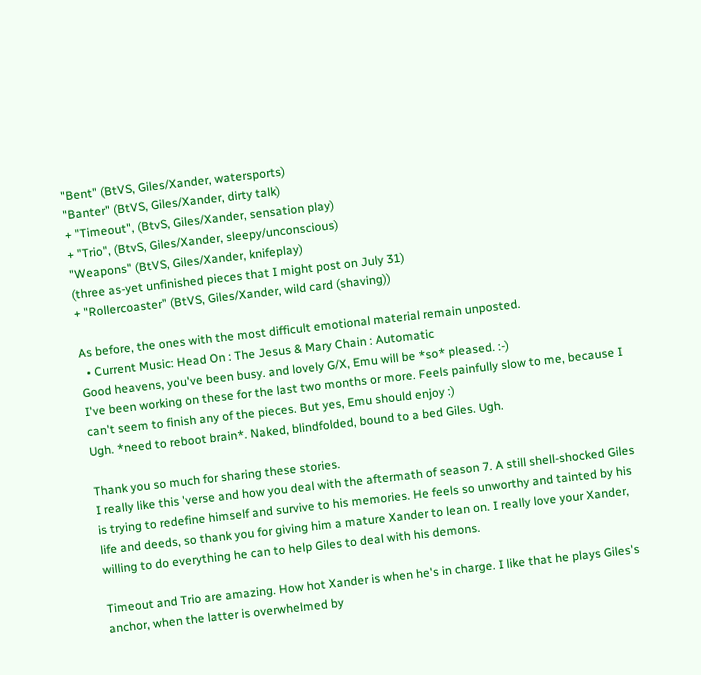"Bent" (BtVS, Giles/Xander, watersports)
"Banter" (BtVS, Giles/Xander, dirty talk)
+ "Timeout", (BtvS, Giles/Xander, sensation play)
+ "Trio", (BtvS, Giles/Xander, sleepy/unconscious)
"Weapons" (BtVS, Giles/Xander, knifeplay)
(three as-yet unfinished pieces that I might post on July 31)
+ "Rollercoaster" (BtVS, Giles/Xander, wild card (shaving))

As before, the ones with the most difficult emotional material remain unposted.
  • Current Music: Head On : The Jesus & Mary Chain : Automatic
Good heavens, you've been busy. and lovely G/X, Emu will be *so* pleased. :-)
I've been working on these for the last two months or more. Feels painfully slow to me, because I can't seem to finish any of the pieces. But yes, Emu should enjoy :)
Ugh. *need to reboot brain*. Naked, blindfolded, bound to a bed Giles. Ugh.

Thank you so much for sharing these stories.
I really like this 'verse and how you deal with the aftermath of season 7. A still shell-shocked Giles is trying to redefine himself and survive to his memories. He feels so unworthy and tainted by his life and deeds, so thank you for giving him a mature Xander to lean on. I really love your Xander, willing to do everything he can to help Giles to deal with his demons.

Timeout and Trio are amazing. How hot Xander is when he's in charge. I like that he plays Giles's anchor, when the latter is overwhelmed by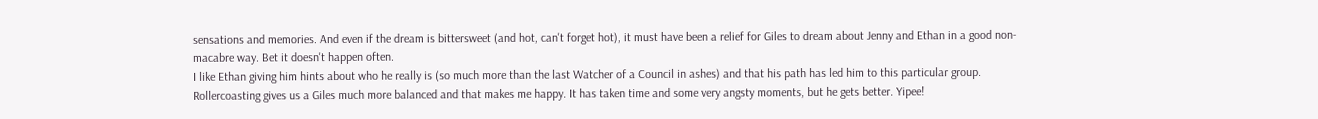sensations and memories. And even if the dream is bittersweet (and hot, can't forget hot), it must have been a relief for Giles to dream about Jenny and Ethan in a good non-macabre way. Bet it doesn't happen often.
I like Ethan giving him hints about who he really is (so much more than the last Watcher of a Council in ashes) and that his path has led him to this particular group.
Rollercoasting gives us a Giles much more balanced and that makes me happy. It has taken time and some very angsty moments, but he gets better. Yipee!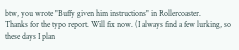btw, you wrote "Buffy given him instructions" in Rollercoaster.
Thanks for the typo report. Will fix now. (I always find a few lurking, so these days I plan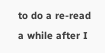to do a re-read a while after I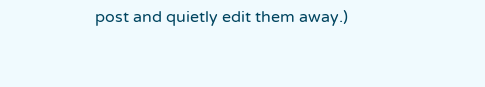post and quietly edit them away.)